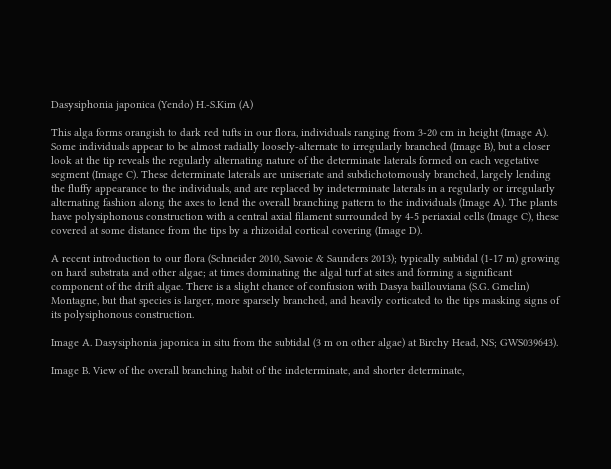Dasysiphonia japonica (Yendo) H.-S.Kim (A)

This alga forms orangish to dark red tufts in our flora, individuals ranging from 3-20 cm in height (Image A). Some individuals appear to be almost radially loosely-alternate to irregularly branched (Image B), but a closer look at the tip reveals the regularly alternating nature of the determinate laterals formed on each vegetative segment (Image C). These determinate laterals are uniseriate and subdichotomously branched, largely lending the fluffy appearance to the individuals, and are replaced by indeterminate laterals in a regularly or irregularly alternating fashion along the axes to lend the overall branching pattern to the individuals (Image A). The plants have polysiphonous construction with a central axial filament surrounded by 4-5 periaxial cells (Image C), these covered at some distance from the tips by a rhizoidal cortical covering (Image D).

A recent introduction to our flora (Schneider 2010, Savoie & Saunders 2013); typically subtidal (1-17 m) growing on hard substrata and other algae; at times dominating the algal turf at sites and forming a significant component of the drift algae. There is a slight chance of confusion with Dasya baillouviana (S.G. Gmelin) Montagne, but that species is larger, more sparsely branched, and heavily corticated to the tips masking signs of its polysiphonous construction.

Image A. Dasysiphonia japonica in situ from the subtidal (3 m on other algae) at Birchy Head, NS; GWS039643).

Image B. View of the overall branching habit of the indeterminate, and shorter determinate,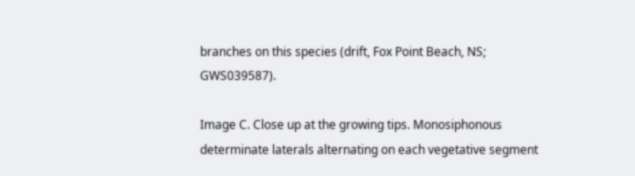branches on this species (drift, Fox Point Beach, NS; GWS039587).

Image C. Close up at the growing tips. Monosiphonous determinate laterals alternating on each vegetative segment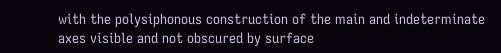with the polysiphonous construction of the main and indeterminate axes visible and not obscured by surface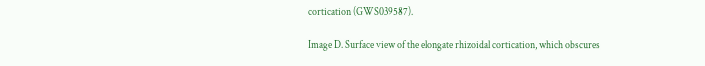cortication (GWS039587).

Image D. Surface view of the elongate rhizoidal cortication, which obscures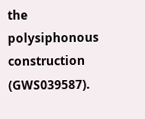the polysiphonous construction (GWS039587).